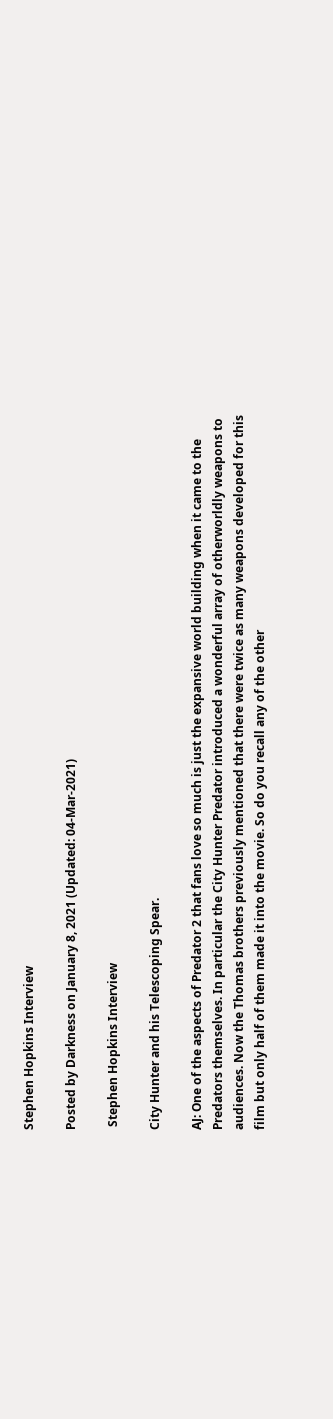Stephen Hopkins Interview

Posted by Darkness on January 8, 2021 (Updated: 04-Mar-2021)

 Stephen Hopkins Interview

City Hunter and his Telescoping Spear.

AJ: One of the aspects of Predator 2 that fans love so much is just the expansive world building when it came to the Predators themselves. In particular the City Hunter Predator introduced a wonderful array of otherworldly weapons to audiences. Now the Thomas brothers previously mentioned that there were twice as many weapons developed for this film but only half of them made it into the movie. So do you recall any of the other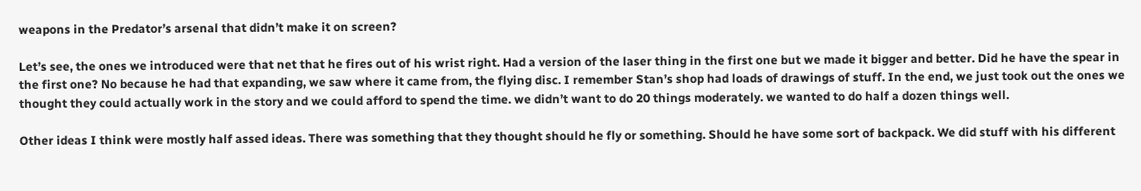weapons in the Predator’s arsenal that didn’t make it on screen?

Let’s see, the ones we introduced were that net that he fires out of his wrist right. Had a version of the laser thing in the first one but we made it bigger and better. Did he have the spear in the first one? No because he had that expanding, we saw where it came from, the flying disc. I remember Stan’s shop had loads of drawings of stuff. In the end, we just took out the ones we thought they could actually work in the story and we could afford to spend the time. we didn’t want to do 20 things moderately. we wanted to do half a dozen things well.

Other ideas I think were mostly half assed ideas. There was something that they thought should he fly or something. Should he have some sort of backpack. We did stuff with his different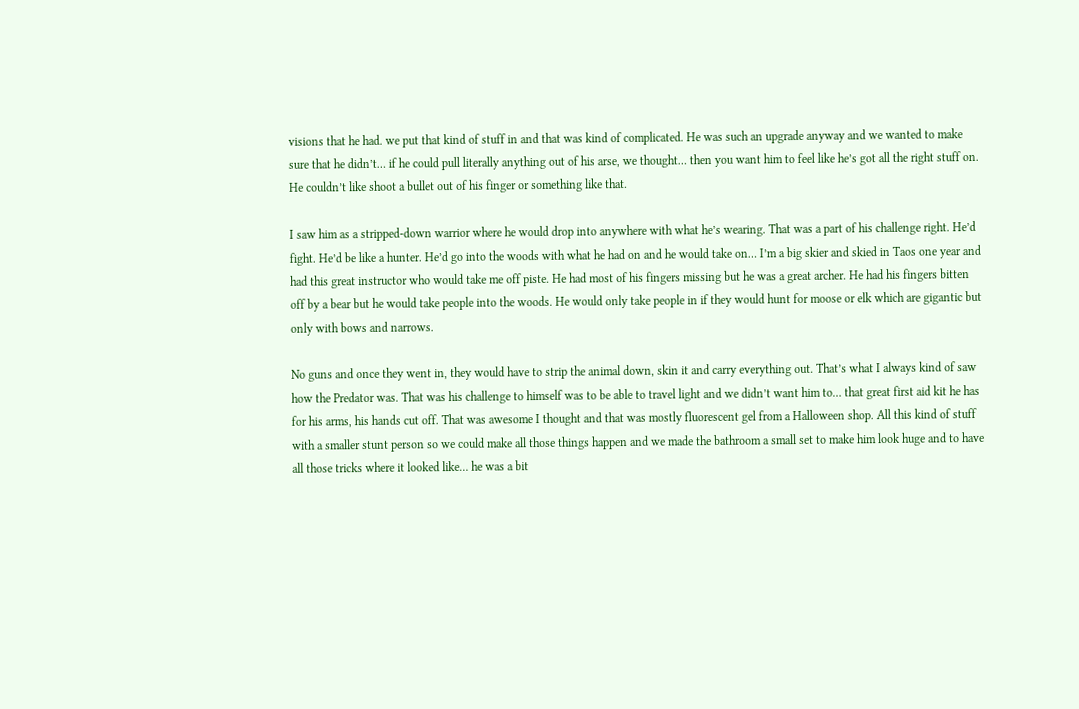visions that he had. we put that kind of stuff in and that was kind of complicated. He was such an upgrade anyway and we wanted to make sure that he didn’t… if he could pull literally anything out of his arse, we thought… then you want him to feel like he’s got all the right stuff on. He couldn’t like shoot a bullet out of his finger or something like that.

I saw him as a stripped-down warrior where he would drop into anywhere with what he’s wearing. That was a part of his challenge right. He’d fight. He’d be like a hunter. He’d go into the woods with what he had on and he would take on… I’m a big skier and skied in Taos one year and had this great instructor who would take me off piste. He had most of his fingers missing but he was a great archer. He had his fingers bitten off by a bear but he would take people into the woods. He would only take people in if they would hunt for moose or elk which are gigantic but only with bows and narrows.

No guns and once they went in, they would have to strip the animal down, skin it and carry everything out. That’s what I always kind of saw how the Predator was. That was his challenge to himself was to be able to travel light and we didn’t want him to… that great first aid kit he has for his arms, his hands cut off. That was awesome I thought and that was mostly fluorescent gel from a Halloween shop. All this kind of stuff with a smaller stunt person so we could make all those things happen and we made the bathroom a small set to make him look huge and to have all those tricks where it looked like… he was a bit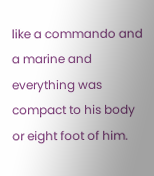like a commando and a marine and everything was compact to his body or eight foot of him.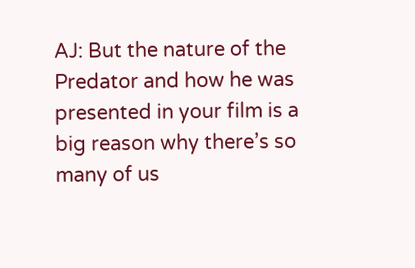AJ: But the nature of the Predator and how he was presented in your film is a big reason why there’s so many of us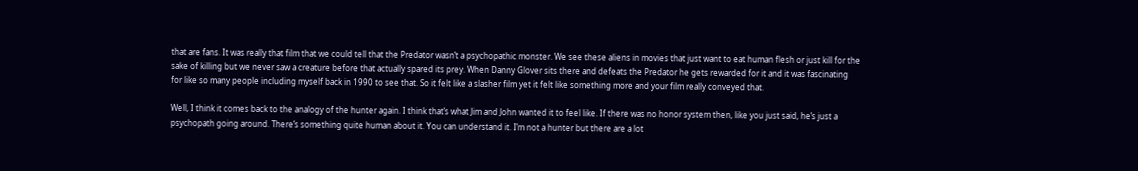that are fans. It was really that film that we could tell that the Predator wasn’t a psychopathic monster. We see these aliens in movies that just want to eat human flesh or just kill for the sake of killing but we never saw a creature before that actually spared its prey. When Danny Glover sits there and defeats the Predator he gets rewarded for it and it was fascinating for like so many people including myself back in 1990 to see that. So it felt like a slasher film yet it felt like something more and your film really conveyed that.

Well, I think it comes back to the analogy of the hunter again. I think that’s what Jim and John wanted it to feel like. If there was no honor system then, like you just said, he’s just a psychopath going around. There’s something quite human about it. You can understand it. I’m not a hunter but there are a lot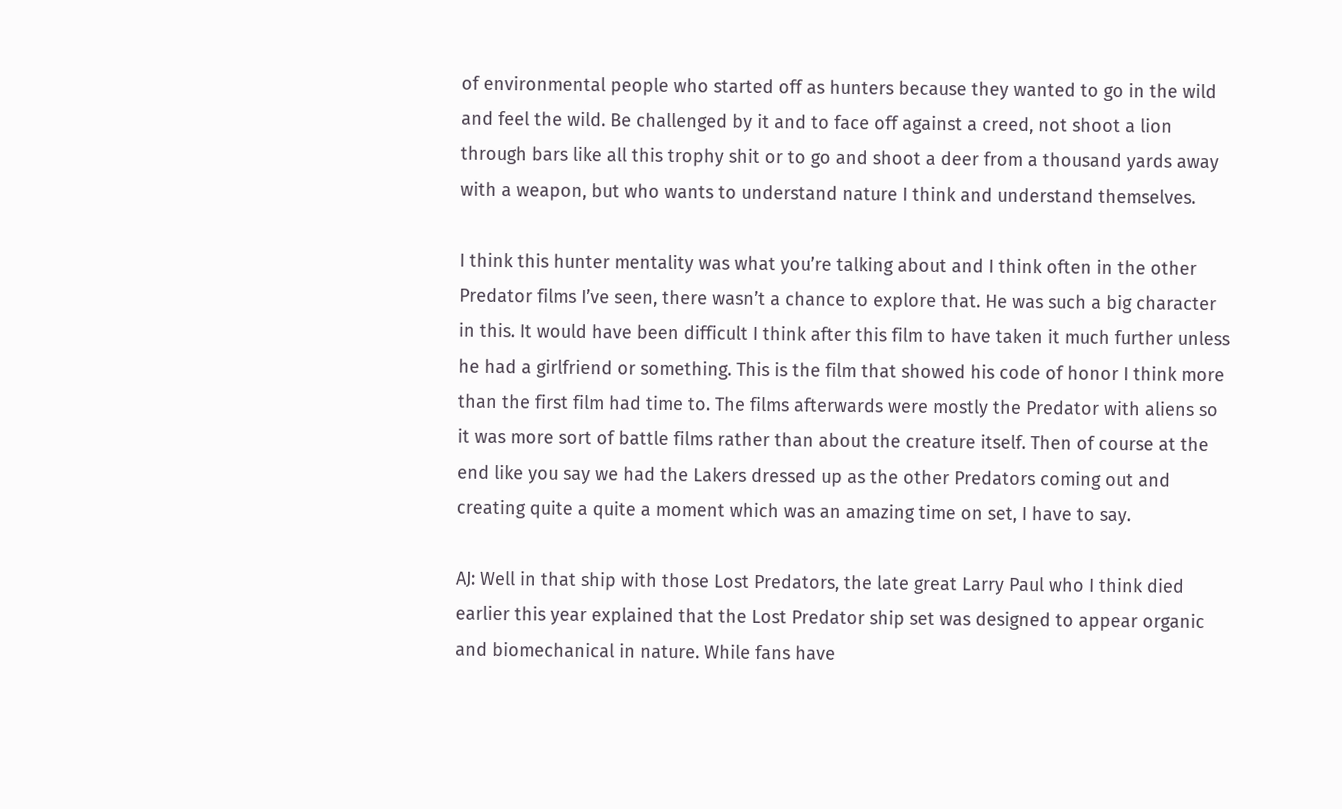of environmental people who started off as hunters because they wanted to go in the wild and feel the wild. Be challenged by it and to face off against a creed, not shoot a lion through bars like all this trophy shit or to go and shoot a deer from a thousand yards away with a weapon, but who wants to understand nature I think and understand themselves.

I think this hunter mentality was what you’re talking about and I think often in the other Predator films I’ve seen, there wasn’t a chance to explore that. He was such a big character in this. It would have been difficult I think after this film to have taken it much further unless he had a girlfriend or something. This is the film that showed his code of honor I think more than the first film had time to. The films afterwards were mostly the Predator with aliens so it was more sort of battle films rather than about the creature itself. Then of course at the end like you say we had the Lakers dressed up as the other Predators coming out and creating quite a quite a moment which was an amazing time on set, I have to say.

AJ: Well in that ship with those Lost Predators, the late great Larry Paul who I think died earlier this year explained that the Lost Predator ship set was designed to appear organic and biomechanical in nature. While fans have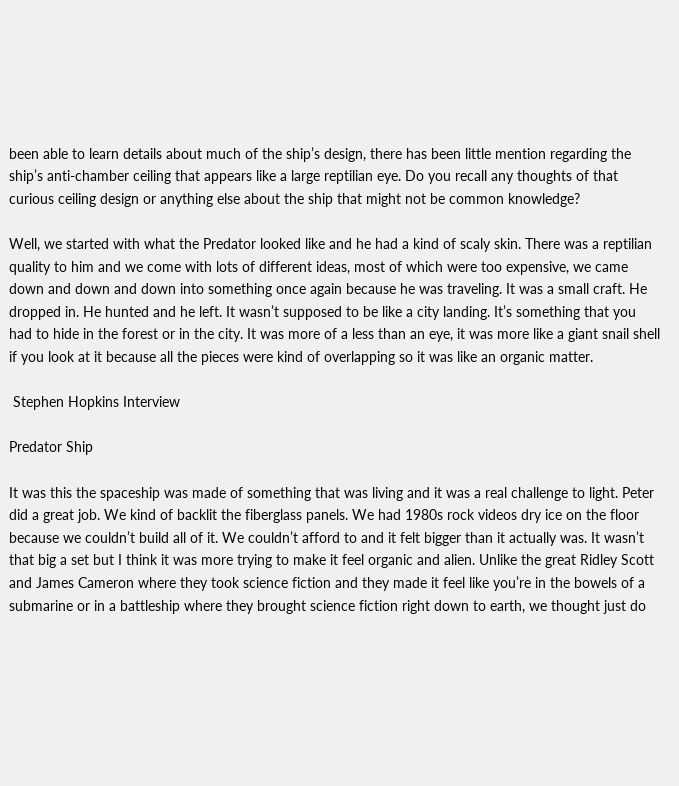been able to learn details about much of the ship’s design, there has been little mention regarding the ship’s anti-chamber ceiling that appears like a large reptilian eye. Do you recall any thoughts of that curious ceiling design or anything else about the ship that might not be common knowledge?

Well, we started with what the Predator looked like and he had a kind of scaly skin. There was a reptilian quality to him and we come with lots of different ideas, most of which were too expensive, we came down and down and down into something once again because he was traveling. It was a small craft. He dropped in. He hunted and he left. It wasn’t supposed to be like a city landing. It’s something that you had to hide in the forest or in the city. It was more of a less than an eye, it was more like a giant snail shell if you look at it because all the pieces were kind of overlapping so it was like an organic matter.

 Stephen Hopkins Interview

Predator Ship

It was this the spaceship was made of something that was living and it was a real challenge to light. Peter did a great job. We kind of backlit the fiberglass panels. We had 1980s rock videos dry ice on the floor because we couldn’t build all of it. We couldn’t afford to and it felt bigger than it actually was. It wasn’t that big a set but I think it was more trying to make it feel organic and alien. Unlike the great Ridley Scott and James Cameron where they took science fiction and they made it feel like you’re in the bowels of a submarine or in a battleship where they brought science fiction right down to earth, we thought just do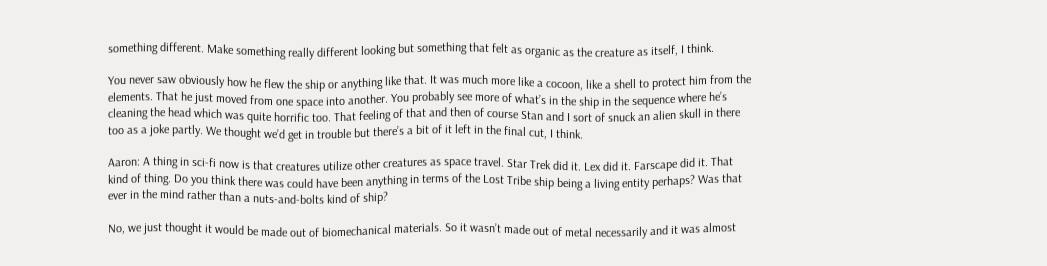something different. Make something really different looking but something that felt as organic as the creature as itself, I think.

You never saw obviously how he flew the ship or anything like that. It was much more like a cocoon, like a shell to protect him from the elements. That he just moved from one space into another. You probably see more of what’s in the ship in the sequence where he’s cleaning the head which was quite horrific too. That feeling of that and then of course Stan and I sort of snuck an alien skull in there too as a joke partly. We thought we’d get in trouble but there’s a bit of it left in the final cut, I think.

Aaron: A thing in sci-fi now is that creatures utilize other creatures as space travel. Star Trek did it. Lex did it. Farscape did it. That kind of thing. Do you think there was could have been anything in terms of the Lost Tribe ship being a living entity perhaps? Was that ever in the mind rather than a nuts-and-bolts kind of ship?

No, we just thought it would be made out of biomechanical materials. So it wasn’t made out of metal necessarily and it was almost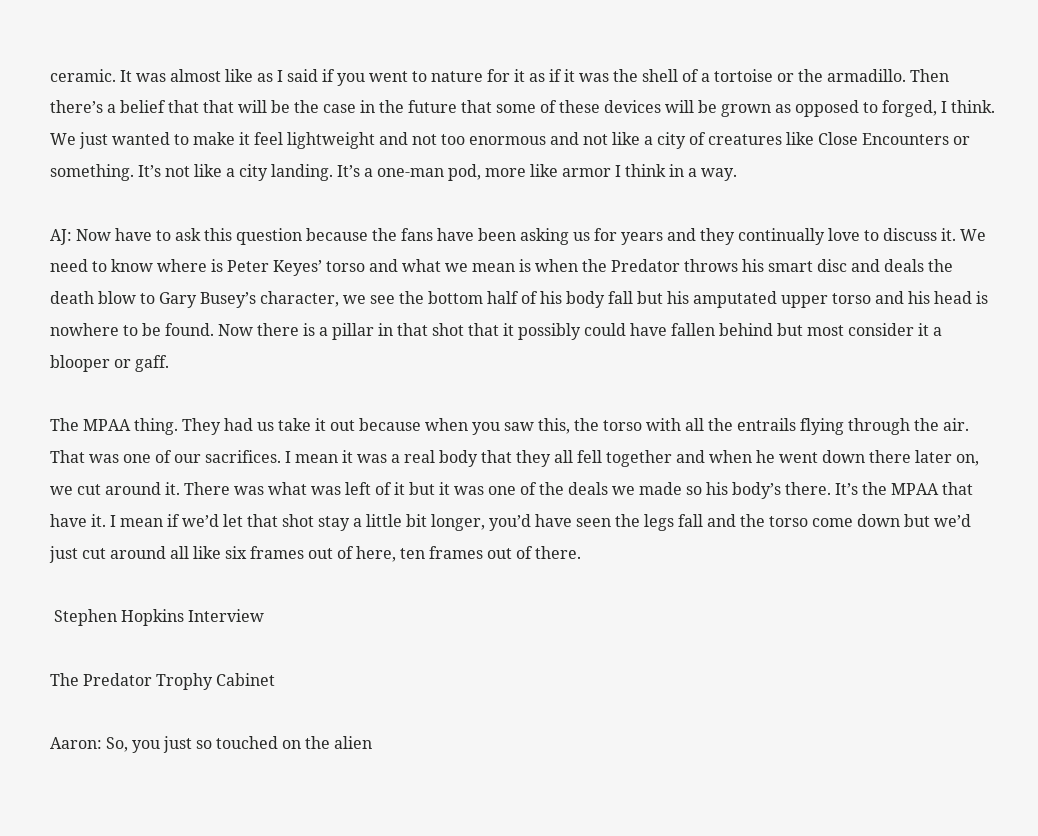ceramic. It was almost like as I said if you went to nature for it as if it was the shell of a tortoise or the armadillo. Then there’s a belief that that will be the case in the future that some of these devices will be grown as opposed to forged, I think. We just wanted to make it feel lightweight and not too enormous and not like a city of creatures like Close Encounters or something. It’s not like a city landing. It’s a one-man pod, more like armor I think in a way.

AJ: Now have to ask this question because the fans have been asking us for years and they continually love to discuss it. We need to know where is Peter Keyes’ torso and what we mean is when the Predator throws his smart disc and deals the death blow to Gary Busey’s character, we see the bottom half of his body fall but his amputated upper torso and his head is nowhere to be found. Now there is a pillar in that shot that it possibly could have fallen behind but most consider it a blooper or gaff.

The MPAA thing. They had us take it out because when you saw this, the torso with all the entrails flying through the air. That was one of our sacrifices. I mean it was a real body that they all fell together and when he went down there later on, we cut around it. There was what was left of it but it was one of the deals we made so his body’s there. It’s the MPAA that have it. I mean if we’d let that shot stay a little bit longer, you’d have seen the legs fall and the torso come down but we’d just cut around all like six frames out of here, ten frames out of there.

 Stephen Hopkins Interview

The Predator Trophy Cabinet

Aaron: So, you just so touched on the alien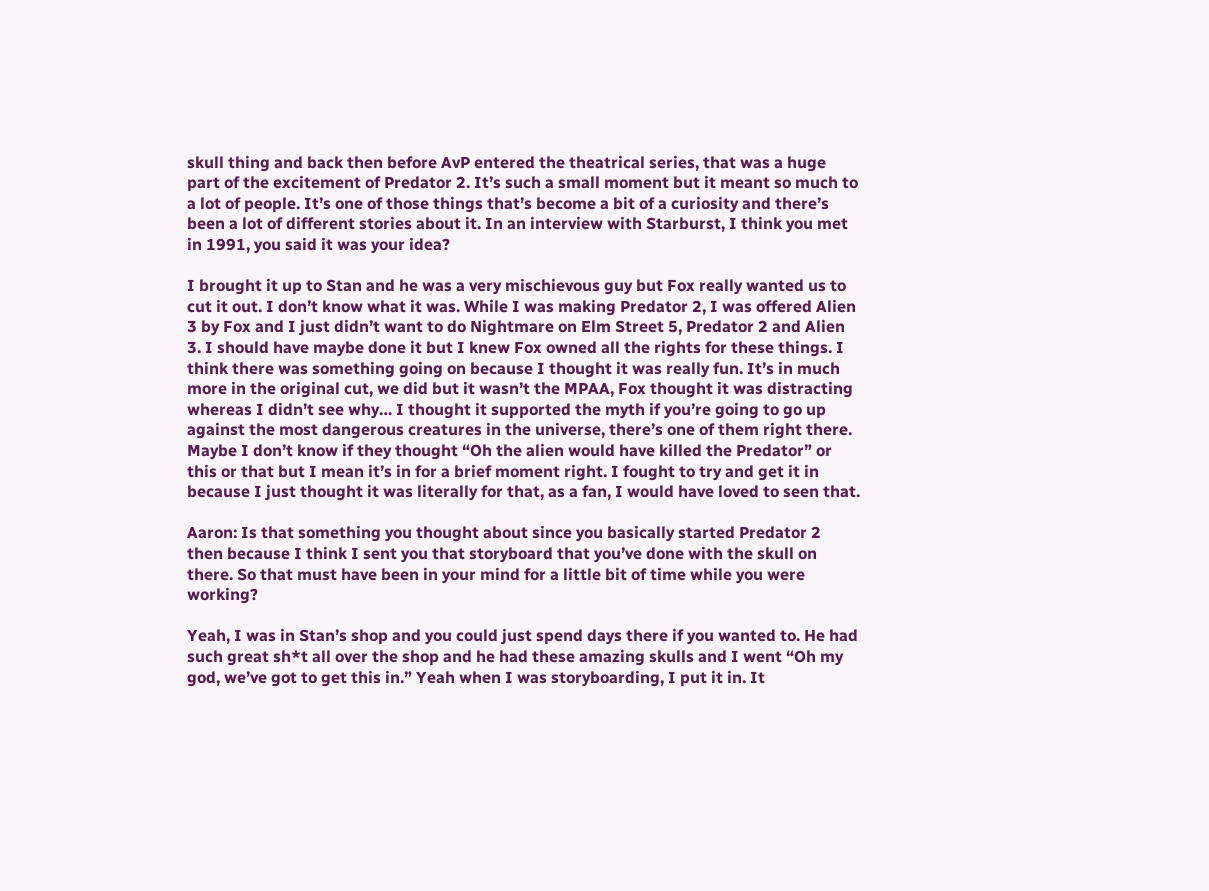skull thing and back then before AvP entered the theatrical series, that was a huge part of the excitement of Predator 2. It’s such a small moment but it meant so much to a lot of people. It’s one of those things that’s become a bit of a curiosity and there’s been a lot of different stories about it. In an interview with Starburst, I think you met in 1991, you said it was your idea?

I brought it up to Stan and he was a very mischievous guy but Fox really wanted us to cut it out. I don’t know what it was. While I was making Predator 2, I was offered Alien 3 by Fox and I just didn’t want to do Nightmare on Elm Street 5, Predator 2 and Alien 3. I should have maybe done it but I knew Fox owned all the rights for these things. I think there was something going on because I thought it was really fun. It’s in much more in the original cut, we did but it wasn’t the MPAA, Fox thought it was distracting whereas I didn’t see why… I thought it supported the myth if you’re going to go up against the most dangerous creatures in the universe, there’s one of them right there. Maybe I don’t know if they thought “Oh the alien would have killed the Predator” or this or that but I mean it’s in for a brief moment right. I fought to try and get it in because I just thought it was literally for that, as a fan, I would have loved to seen that.

Aaron: Is that something you thought about since you basically started Predator 2 then because I think I sent you that storyboard that you’ve done with the skull on there. So that must have been in your mind for a little bit of time while you were working?

Yeah, I was in Stan’s shop and you could just spend days there if you wanted to. He had such great sh*t all over the shop and he had these amazing skulls and I went “Oh my god, we’ve got to get this in.” Yeah when I was storyboarding, I put it in. It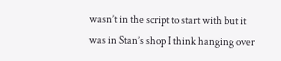wasn’t in the script to start with but it was in Stan’s shop I think hanging over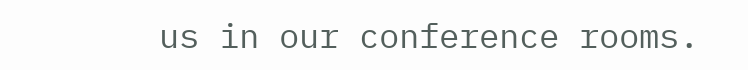us in our conference rooms.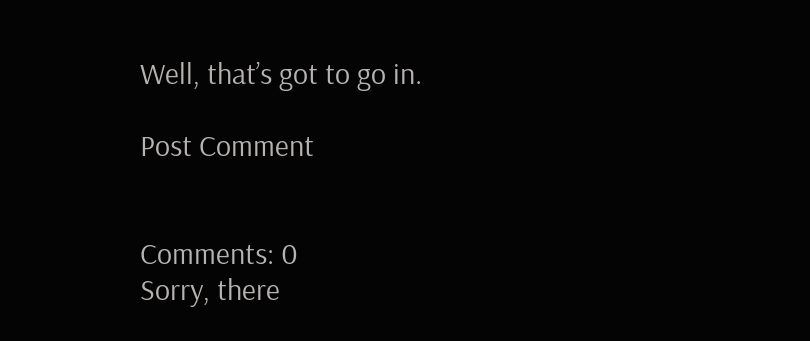Well, that’s got to go in.

Post Comment


Comments: 0
Sorry, there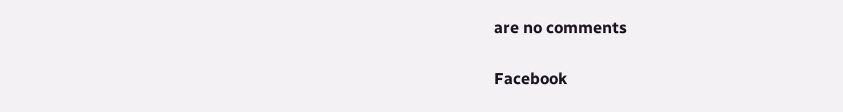are no comments

Facebook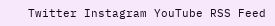Twitter Instagram YouTube RSS Feed